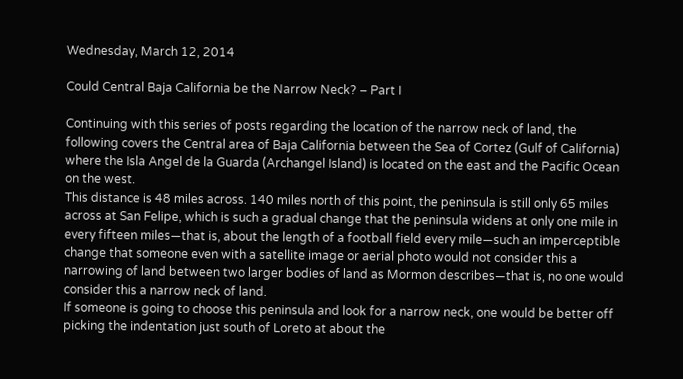Wednesday, March 12, 2014

Could Central Baja California be the Narrow Neck? – Part I

Continuing with this series of posts regarding the location of the narrow neck of land, the following covers the Central area of Baja California between the Sea of Cortez (Gulf of California) where the Isla Angel de la Guarda (Archangel Island) is located on the east and the Pacific Ocean on the west.
This distance is 48 miles across. 140 miles north of this point, the peninsula is still only 65 miles across at San Felipe, which is such a gradual change that the peninsula widens at only one mile in every fifteen miles—that is, about the length of a football field every mile—such an imperceptible change that someone even with a satellite image or aerial photo would not consider this a narrowing of land between two larger bodies of land as Mormon describes—that is, no one would consider this a narrow neck of land.
If someone is going to choose this peninsula and look for a narrow neck, one would be better off picking the indentation just south of Loreto at about the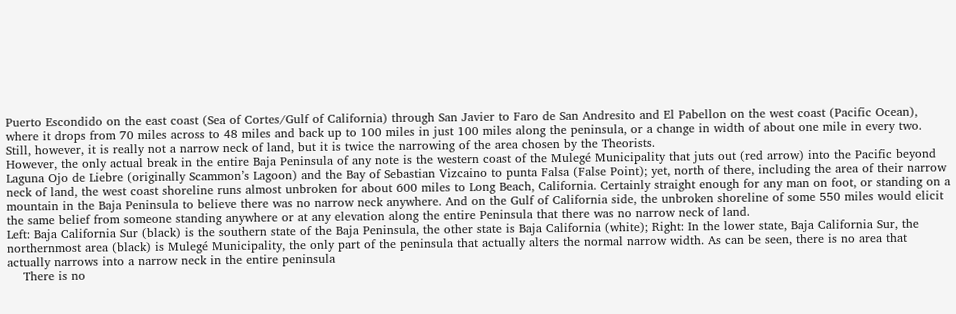Puerto Escondido on the east coast (Sea of Cortes/Gulf of California) through San Javier to Faro de San Andresito and El Pabellon on the west coast (Pacific Ocean), where it drops from 70 miles across to 48 miles and back up to 100 miles in just 100 miles along the peninsula, or a change in width of about one mile in every two. Still, however, it is really not a narrow neck of land, but it is twice the narrowing of the area chosen by the Theorists.
However, the only actual break in the entire Baja Peninsula of any note is the western coast of the Mulegé Municipality that juts out (red arrow) into the Pacific beyond Laguna Ojo de Liebre (originally Scammon’s Lagoon) and the Bay of Sebastian Vizcaino to punta Falsa (False Point); yet, north of there, including the area of their narrow neck of land, the west coast shoreline runs almost unbroken for about 600 miles to Long Beach, California. Certainly straight enough for any man on foot, or standing on a mountain in the Baja Peninsula to believe there was no narrow neck anywhere. And on the Gulf of California side, the unbroken shoreline of some 550 miles would elicit the same belief from someone standing anywhere or at any elevation along the entire Peninsula that there was no narrow neck of land.
Left: Baja California Sur (black) is the southern state of the Baja Peninsula, the other state is Baja California (white); Right: In the lower state, Baja California Sur, the northernmost area (black) is Mulegé Municipality, the only part of the peninsula that actually alters the normal narrow width. As can be seen, there is no area that actually narrows into a narrow neck in the entire peninsula
    There is no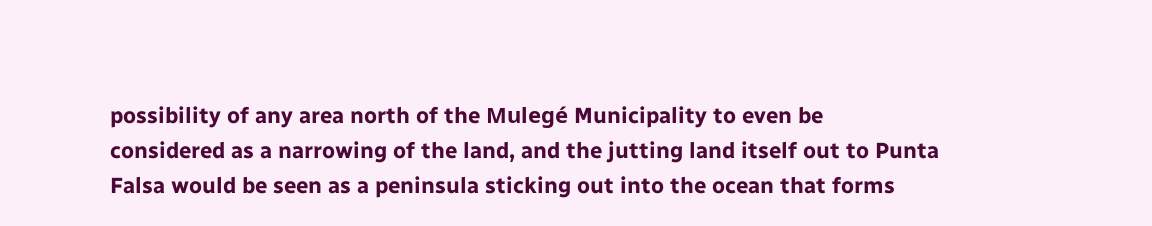possibility of any area north of the Mulegé Municipality to even be considered as a narrowing of the land, and the jutting land itself out to Punta Falsa would be seen as a peninsula sticking out into the ocean that forms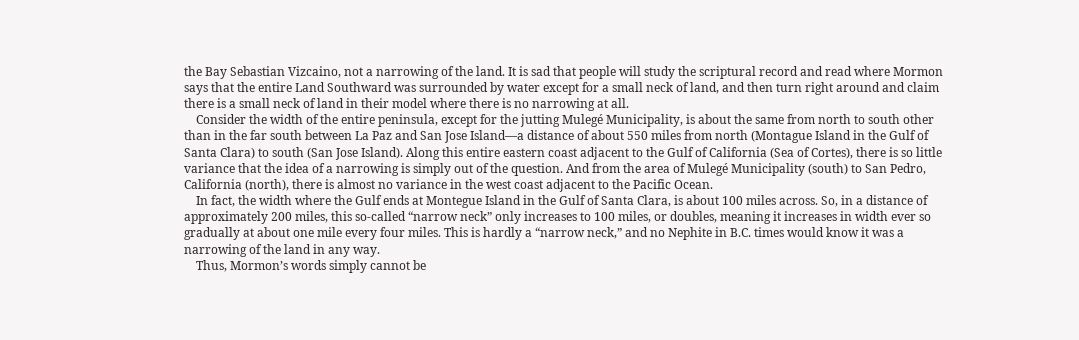the Bay Sebastian Vizcaino, not a narrowing of the land. It is sad that people will study the scriptural record and read where Mormon says that the entire Land Southward was surrounded by water except for a small neck of land, and then turn right around and claim there is a small neck of land in their model where there is no narrowing at all.
    Consider the width of the entire peninsula, except for the jutting Mulegé Municipality, is about the same from north to south other than in the far south between La Paz and San Jose Island—a distance of about 550 miles from north (Montague Island in the Gulf of Santa Clara) to south (San Jose Island). Along this entire eastern coast adjacent to the Gulf of California (Sea of Cortes), there is so little variance that the idea of a narrowing is simply out of the question. And from the area of Mulegé Municipality (south) to San Pedro, California (north), there is almost no variance in the west coast adjacent to the Pacific Ocean.
    In fact, the width where the Gulf ends at Montegue Island in the Gulf of Santa Clara, is about 100 miles across. So, in a distance of approximately 200 miles, this so-called “narrow neck” only increases to 100 miles, or doubles, meaning it increases in width ever so gradually at about one mile every four miles. This is hardly a “narrow neck,” and no Nephite in B.C. times would know it was a narrowing of the land in any way.
    Thus, Mormon’s words simply cannot be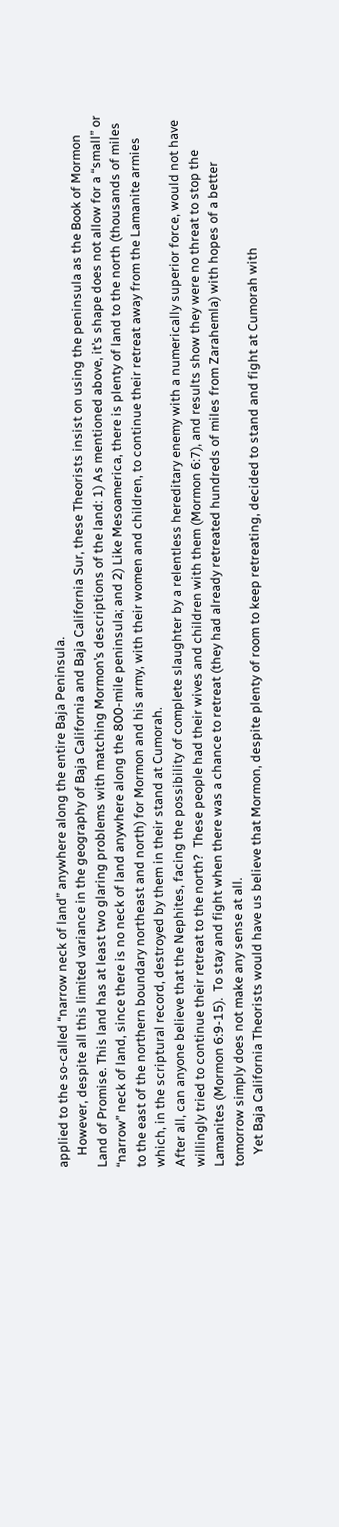applied to the so-called “narrow neck of land” anywhere along the entire Baja Peninsula.
    However, despite all this limited variance in the geography of Baja California and Baja California Sur, these Theorists insist on using the peninsula as the Book of Mormon Land of Promise. This land has at least two glaring problems with matching Mormon’s descriptions of the land: 1) As mentioned above, it’s shape does not allow for a “small” or “narrow” neck of land, since there is no neck of land anywhere along the 800-mile peninsula; and 2) Like Mesoamerica, there is plenty of land to the north (thousands of miles to the east of the northern boundary northeast and north) for Mormon and his army, with their women and children, to continue their retreat away from the Lamanite armies which, in the scriptural record, destroyed by them in their stand at Cumorah.
After all, can anyone believe that the Nephites, facing the possibility of complete slaughter by a relentless hereditary enemy with a numerically superior force, would not have willingly tried to continue their retreat to the north?  These people had their wives and children with them (Mormon 6:7), and results show they were no threat to stop the Lamanites (Mormon 6:9-15).  To stay and fight when there was a chance to retreat (they had already retreated hundreds of miles from Zarahemla) with hopes of a better tomorrow simply does not make any sense at all.
    Yet Baja California Theorists would have us believe that Mormon, despite plenty of room to keep retreating, decided to stand and fight at Cumorah with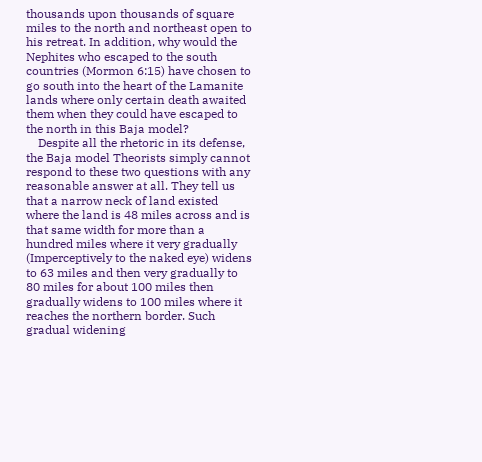thousands upon thousands of square miles to the north and northeast open to his retreat. In addition, why would the Nephites who escaped to the south countries (Mormon 6:15) have chosen to go south into the heart of the Lamanite lands where only certain death awaited them when they could have escaped to the north in this Baja model?
    Despite all the rhetoric in its defense, the Baja model Theorists simply cannot respond to these two questions with any reasonable answer at all. They tell us that a narrow neck of land existed where the land is 48 miles across and is that same width for more than a hundred miles where it very gradually (Imperceptively to the naked eye) widens to 63 miles and then very gradually to 80 miles for about 100 miles then gradually widens to 100 miles where it reaches the northern border. Such gradual widening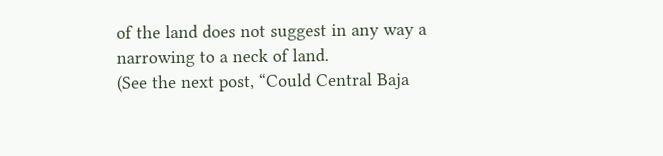of the land does not suggest in any way a narrowing to a neck of land.
(See the next post, “Could Central Baja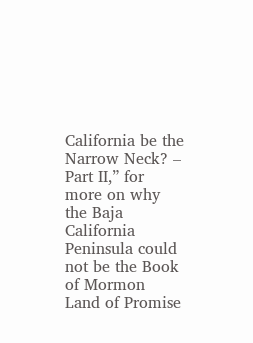California be the Narrow Neck? – Part II,” for more on why the Baja California Peninsula could not be the Book of Mormon Land of Promise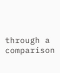through a comparison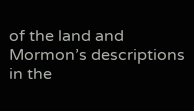of the land and Mormon’s descriptions in the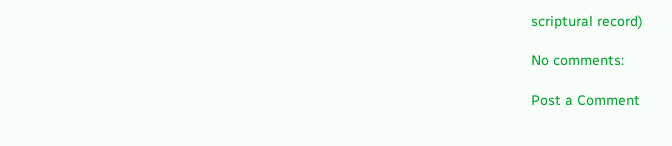scriptural record)

No comments:

Post a Comment